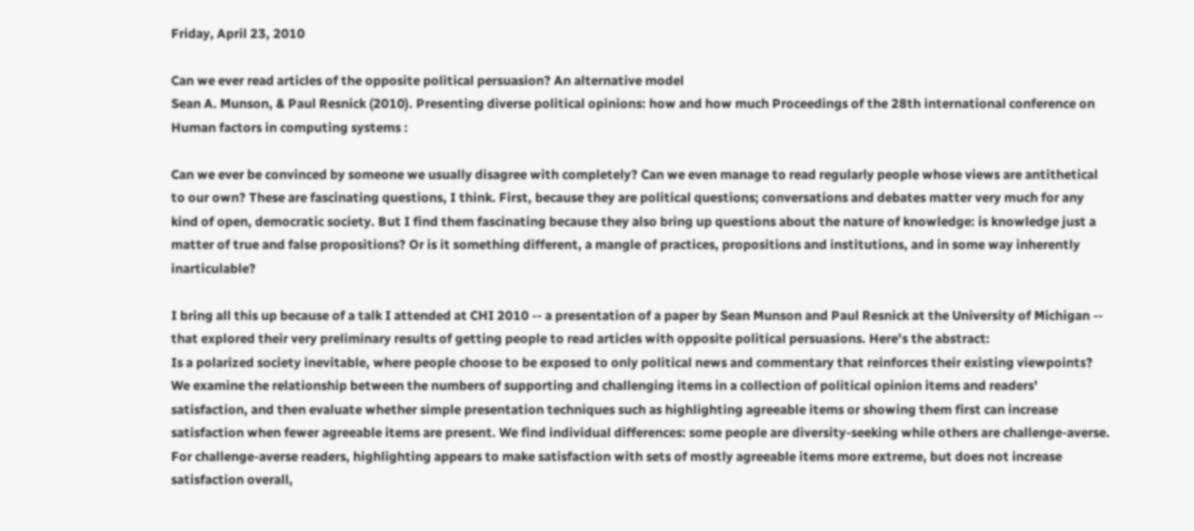Friday, April 23, 2010

Can we ever read articles of the opposite political persuasion? An alternative model
Sean A. Munson, & Paul Resnick (2010). Presenting diverse political opinions: how and how much Proceedings of the 28th international conference on Human factors in computing systems :

Can we ever be convinced by someone we usually disagree with completely? Can we even manage to read regularly people whose views are antithetical to our own? These are fascinating questions, I think. First, because they are political questions; conversations and debates matter very much for any kind of open, democratic society. But I find them fascinating because they also bring up questions about the nature of knowledge: is knowledge just a matter of true and false propositions? Or is it something different, a mangle of practices, propositions and institutions, and in some way inherently inarticulable?

I bring all this up because of a talk I attended at CHI 2010 -- a presentation of a paper by Sean Munson and Paul Resnick at the University of Michigan -- that explored their very preliminary results of getting people to read articles with opposite political persuasions. Here's the abstract:
Is a polarized society inevitable, where people choose to be exposed to only political news and commentary that reinforces their existing viewpoints? We examine the relationship between the numbers of supporting and challenging items in a collection of political opinion items and readers' satisfaction, and then evaluate whether simple presentation techniques such as highlighting agreeable items or showing them first can increase satisfaction when fewer agreeable items are present. We find individual differences: some people are diversity-seeking while others are challenge-averse. For challenge-averse readers, highlighting appears to make satisfaction with sets of mostly agreeable items more extreme, but does not increase satisfaction overall,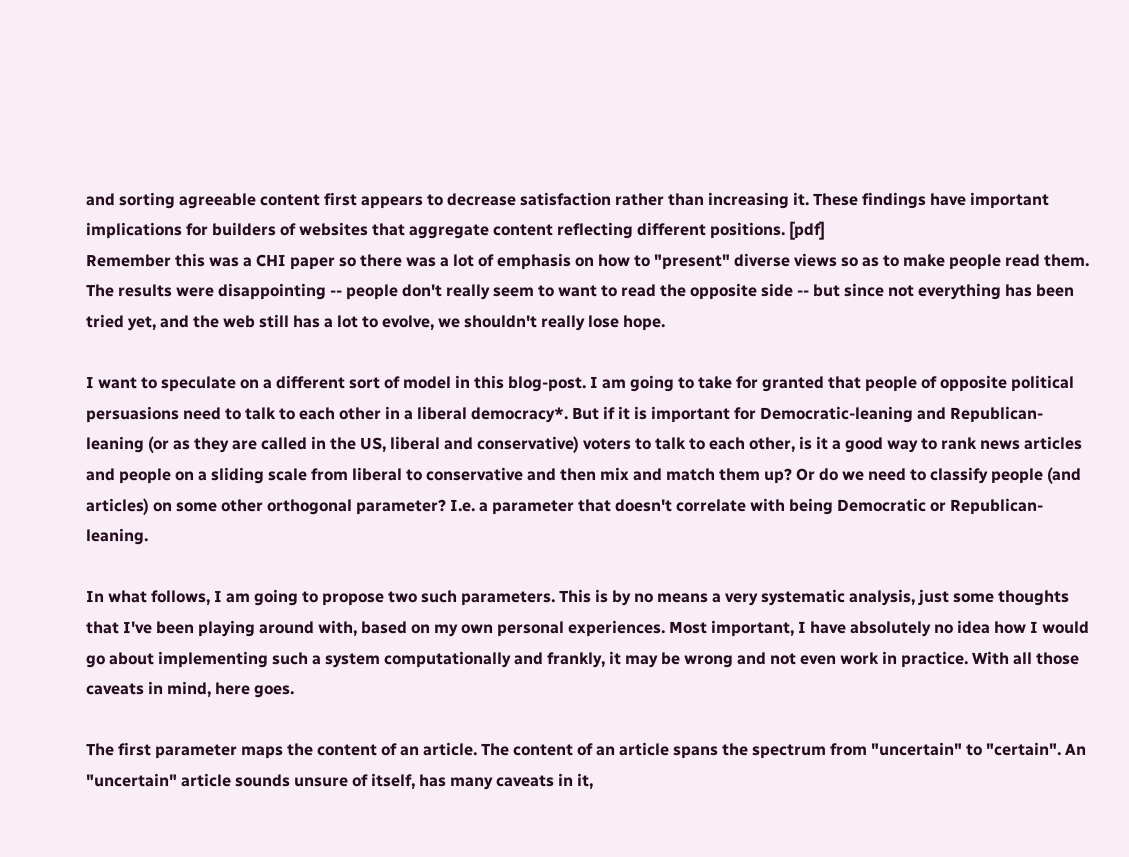and sorting agreeable content first appears to decrease satisfaction rather than increasing it. These findings have important implications for builders of websites that aggregate content reflecting different positions. [pdf]
Remember this was a CHI paper so there was a lot of emphasis on how to "present" diverse views so as to make people read them. The results were disappointing -- people don't really seem to want to read the opposite side -- but since not everything has been tried yet, and the web still has a lot to evolve, we shouldn't really lose hope.

I want to speculate on a different sort of model in this blog-post. I am going to take for granted that people of opposite political persuasions need to talk to each other in a liberal democracy*. But if it is important for Democratic-leaning and Republican-leaning (or as they are called in the US, liberal and conservative) voters to talk to each other, is it a good way to rank news articles and people on a sliding scale from liberal to conservative and then mix and match them up? Or do we need to classify people (and articles) on some other orthogonal parameter? I.e. a parameter that doesn't correlate with being Democratic or Republican-leaning.

In what follows, I am going to propose two such parameters. This is by no means a very systematic analysis, just some thoughts that I've been playing around with, based on my own personal experiences. Most important, I have absolutely no idea how I would go about implementing such a system computationally and frankly, it may be wrong and not even work in practice. With all those caveats in mind, here goes.

The first parameter maps the content of an article. The content of an article spans the spectrum from "uncertain" to "certain". An "uncertain" article sounds unsure of itself, has many caveats in it,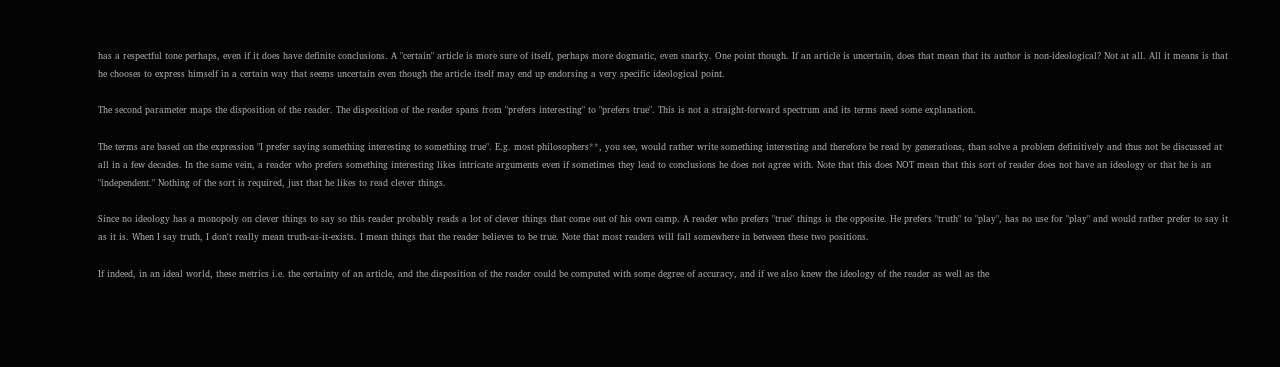has a respectful tone perhaps, even if it does have definite conclusions. A "certain" article is more sure of itself, perhaps more dogmatic, even snarky. One point though. If an article is uncertain, does that mean that its author is non-ideological? Not at all. All it means is that he chooses to express himself in a certain way that seems uncertain even though the article itself may end up endorsing a very specific ideological point.

The second parameter maps the disposition of the reader. The disposition of the reader spans from "prefers interesting" to "prefers true". This is not a straight-forward spectrum and its terms need some explanation.

The terms are based on the expression "I prefer saying something interesting to something true". E.g. most philosophers**, you see, would rather write something interesting and therefore be read by generations, than solve a problem definitively and thus not be discussed at all in a few decades. In the same vein, a reader who prefers something interesting likes intricate arguments even if sometimes they lead to conclusions he does not agree with. Note that this does NOT mean that this sort of reader does not have an ideology or that he is an "independent." Nothing of the sort is required, just that he likes to read clever things.

Since no ideology has a monopoly on clever things to say so this reader probably reads a lot of clever things that come out of his own camp. A reader who prefers "true" things is the opposite. He prefers "truth" to "play", has no use for "play" and would rather prefer to say it as it is. When I say truth, I don't really mean truth-as-it-exists. I mean things that the reader believes to be true. Note that most readers will fall somewhere in between these two positions.

If indeed, in an ideal world, these metrics i.e. the certainty of an article, and the disposition of the reader could be computed with some degree of accuracy, and if we also knew the ideology of the reader as well as the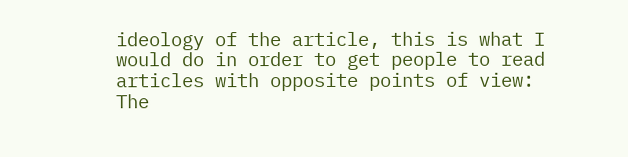ideology of the article, this is what I would do in order to get people to read articles with opposite points of view:
The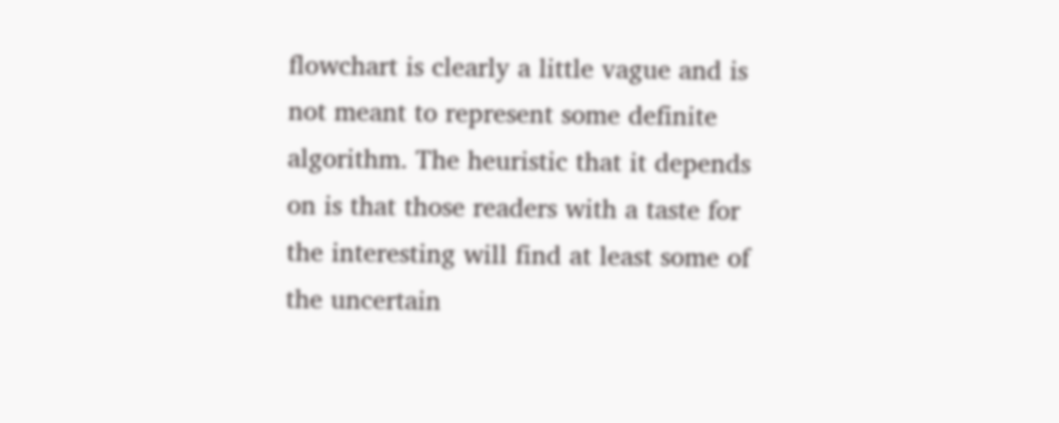flowchart is clearly a little vague and is not meant to represent some definite algorithm. The heuristic that it depends on is that those readers with a taste for the interesting will find at least some of the uncertain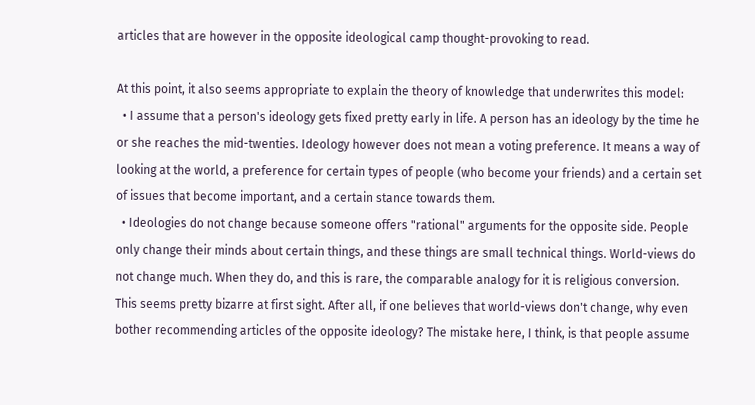articles that are however in the opposite ideological camp thought-provoking to read.

At this point, it also seems appropriate to explain the theory of knowledge that underwrites this model:
  • I assume that a person's ideology gets fixed pretty early in life. A person has an ideology by the time he or she reaches the mid-twenties. Ideology however does not mean a voting preference. It means a way of looking at the world, a preference for certain types of people (who become your friends) and a certain set of issues that become important, and a certain stance towards them.
  • Ideologies do not change because someone offers "rational" arguments for the opposite side. People only change their minds about certain things, and these things are small technical things. World-views do not change much. When they do, and this is rare, the comparable analogy for it is religious conversion.
This seems pretty bizarre at first sight. After all, if one believes that world-views don't change, why even bother recommending articles of the opposite ideology? The mistake here, I think, is that people assume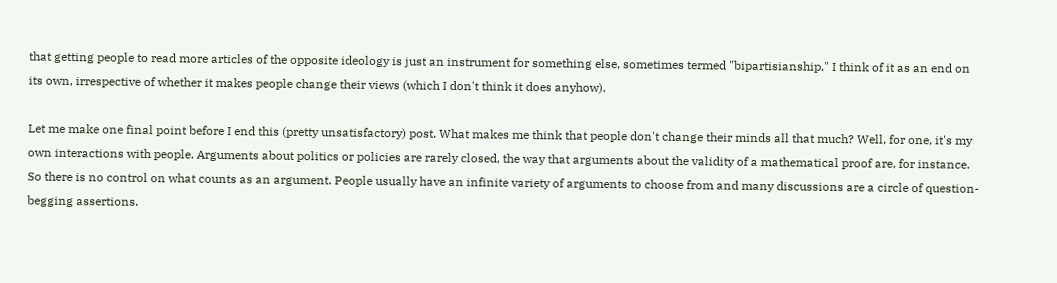that getting people to read more articles of the opposite ideology is just an instrument for something else, sometimes termed "bipartisianship." I think of it as an end on its own, irrespective of whether it makes people change their views (which I don't think it does anyhow).

Let me make one final point before I end this (pretty unsatisfactory) post. What makes me think that people don't change their minds all that much? Well, for one, it's my own interactions with people. Arguments about politics or policies are rarely closed, the way that arguments about the validity of a mathematical proof are, for instance. So there is no control on what counts as an argument. People usually have an infinite variety of arguments to choose from and many discussions are a circle of question-begging assertions.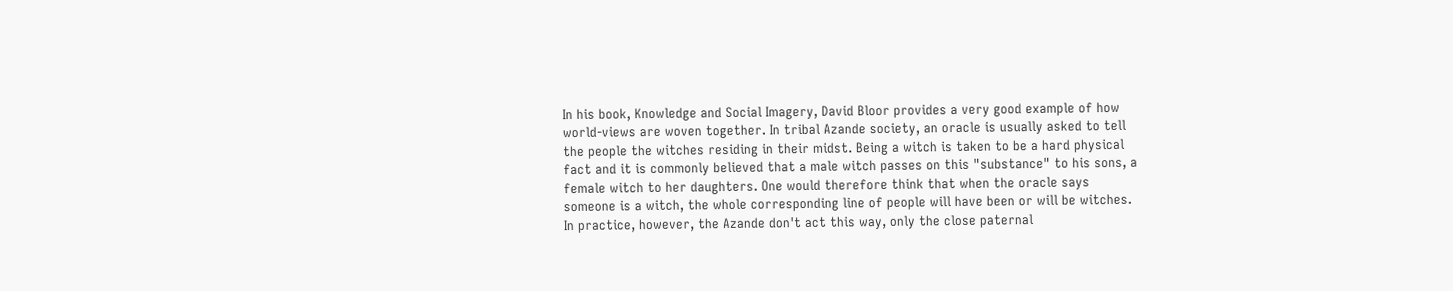In his book, Knowledge and Social Imagery, David Bloor provides a very good example of how world-views are woven together. In tribal Azande society, an oracle is usually asked to tell the people the witches residing in their midst. Being a witch is taken to be a hard physical fact and it is commonly believed that a male witch passes on this "substance" to his sons, a female witch to her daughters. One would therefore think that when the oracle says someone is a witch, the whole corresponding line of people will have been or will be witches. In practice, however, the Azande don't act this way, only the close paternal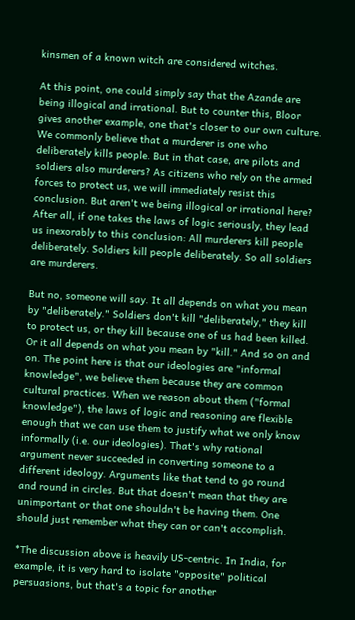kinsmen of a known witch are considered witches.

At this point, one could simply say that the Azande are being illogical and irrational. But to counter this, Bloor gives another example, one that's closer to our own culture. We commonly believe that a murderer is one who deliberately kills people. But in that case, are pilots and soldiers also murderers? As citizens who rely on the armed forces to protect us, we will immediately resist this conclusion. But aren't we being illogical or irrational here? After all, if one takes the laws of logic seriously, they lead us inexorably to this conclusion: All murderers kill people deliberately. Soldiers kill people deliberately. So all soldiers are murderers.

But no, someone will say. It all depends on what you mean by "deliberately." Soldiers don't kill "deliberately," they kill to protect us, or they kill because one of us had been killed. Or it all depends on what you mean by "kill." And so on and on. The point here is that our ideologies are "informal knowledge", we believe them because they are common cultural practices. When we reason about them ("formal knowledge"), the laws of logic and reasoning are flexible enough that we can use them to justify what we only know informally (i.e. our ideologies). That's why rational argument never succeeded in converting someone to a different ideology. Arguments like that tend to go round and round in circles. But that doesn't mean that they are unimportant or that one shouldn't be having them. One should just remember what they can or can't accomplish.

*The discussion above is heavily US-centric. In India, for example, it is very hard to isolate "opposite" political persuasions, but that's a topic for another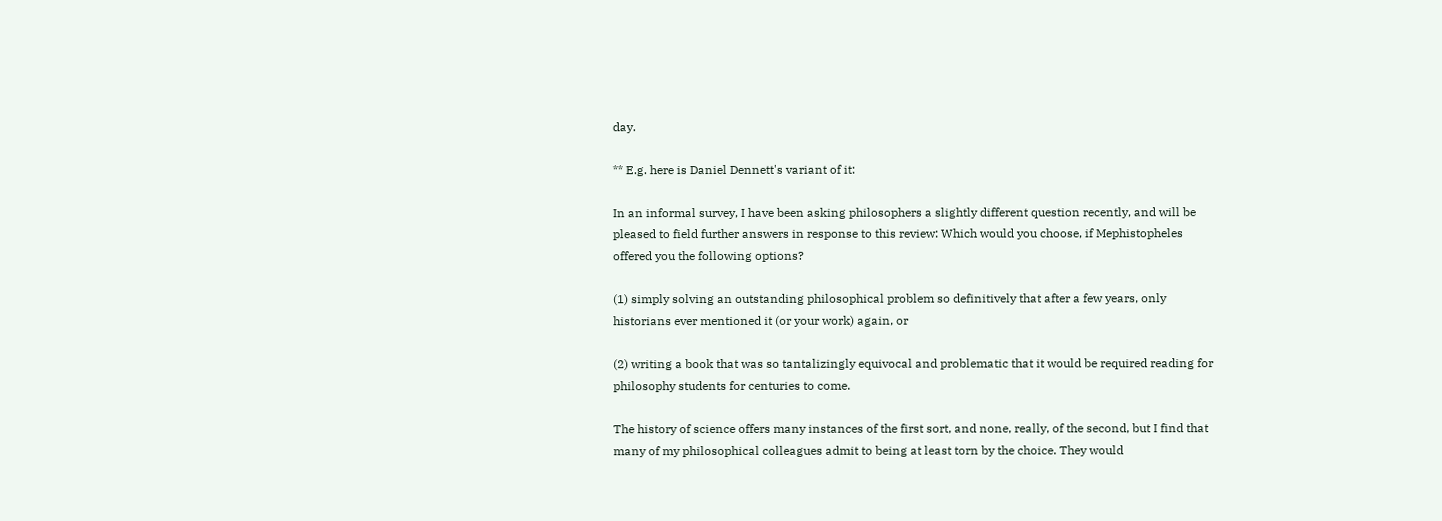day.

** E.g. here is Daniel Dennett's variant of it:

In an informal survey, I have been asking philosophers a slightly different question recently, and will be pleased to field further answers in response to this review: Which would you choose, if Mephistopheles offered you the following options?

(1) simply solving an outstanding philosophical problem so definitively that after a few years, only historians ever mentioned it (or your work) again, or

(2) writing a book that was so tantalizingly equivocal and problematic that it would be required reading for philosophy students for centuries to come.

The history of science offers many instances of the first sort, and none, really, of the second, but I find that many of my philosophical colleagues admit to being at least torn by the choice. They would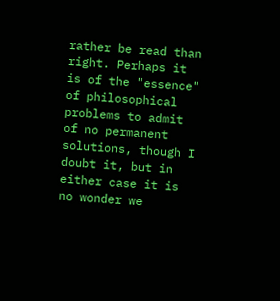rather be read than right. Perhaps it is of the "essence" of philosophical problems to admit of no permanent solutions, though I doubt it, but in either case it is no wonder we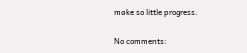make so little progress.

No comments: